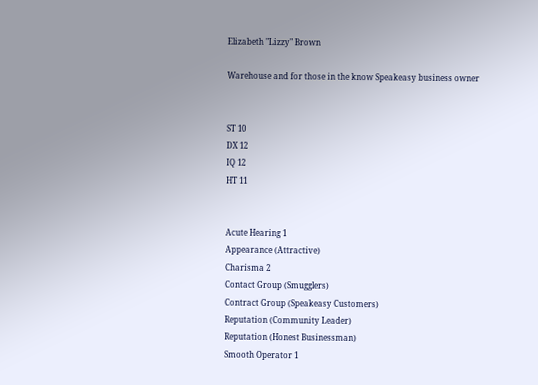Elizabeth "Lizzy" Brown

Warehouse and for those in the know Speakeasy business owner


ST 10
DX 12
IQ 12
HT 11


Acute Hearing 1
Appearance (Attractive)
Charisma 2
Contact Group (Smugglers)
Contract Group (Speakeasy Customers)
Reputation (Community Leader)
Reputation (Honest Businessman)
Smooth Operator 1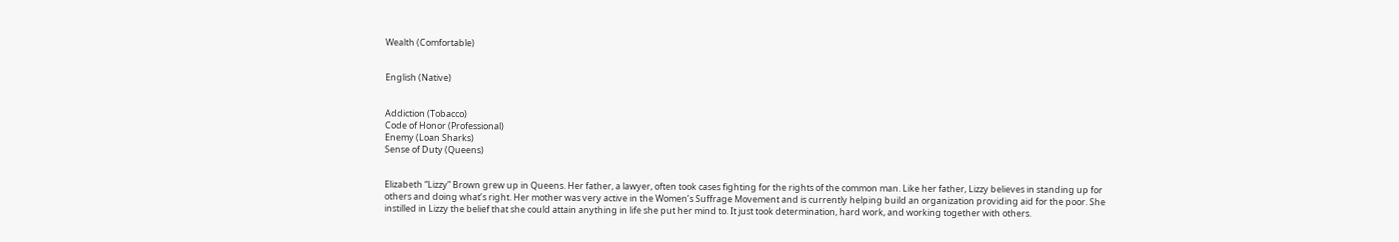Wealth (Comfortable)


English (Native)


Addiction (Tobacco)
Code of Honor (Professional)
Enemy (Loan Sharks)
Sense of Duty (Queens)


Elizabeth “Lizzy” Brown grew up in Queens. Her father, a lawyer, often took cases fighting for the rights of the common man. Like her father, Lizzy believes in standing up for others and doing what’s right. Her mother was very active in the Women’s Suffrage Movement and is currently helping build an organization providing aid for the poor. She instilled in Lizzy the belief that she could attain anything in life she put her mind to. It just took determination, hard work, and working together with others.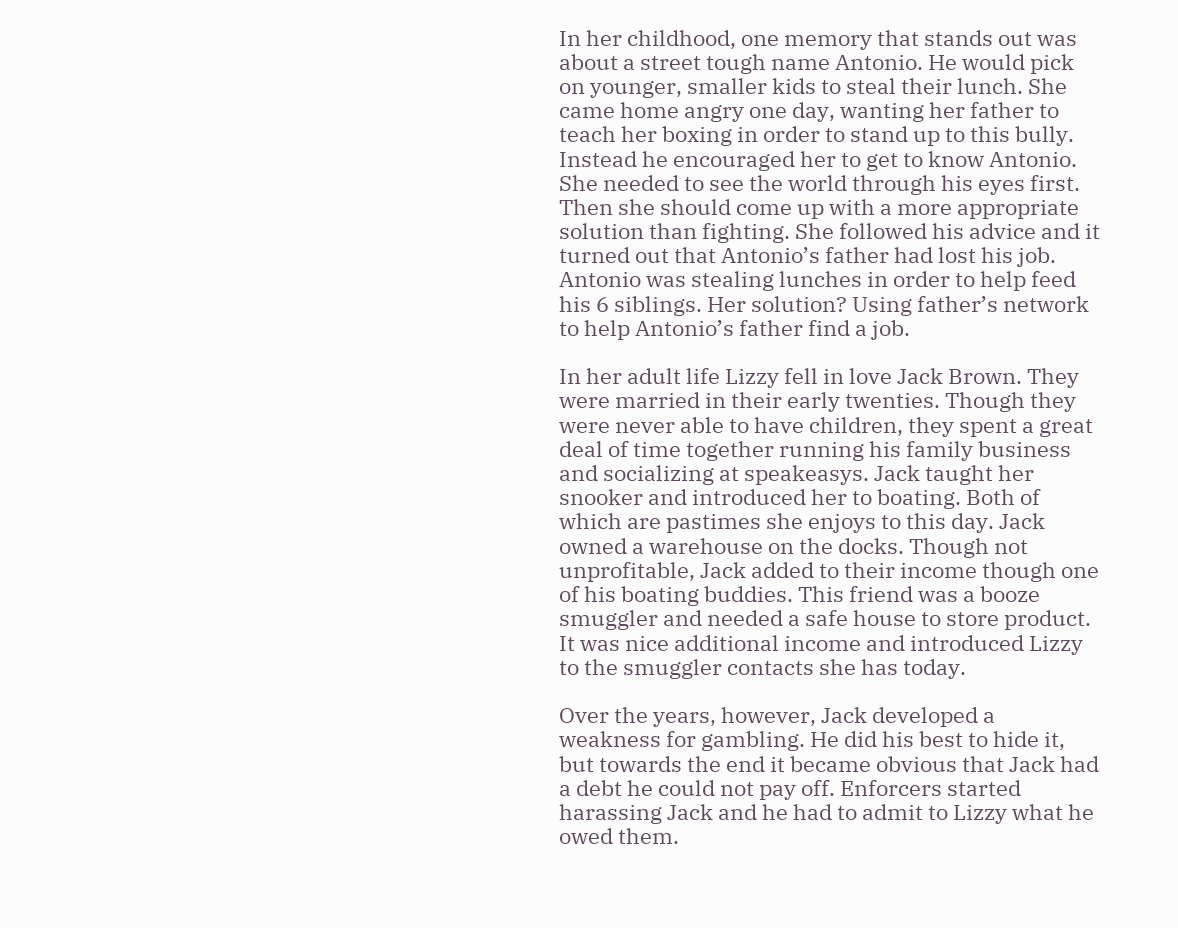In her childhood, one memory that stands out was about a street tough name Antonio. He would pick on younger, smaller kids to steal their lunch. She came home angry one day, wanting her father to teach her boxing in order to stand up to this bully. Instead he encouraged her to get to know Antonio. She needed to see the world through his eyes first. Then she should come up with a more appropriate solution than fighting. She followed his advice and it turned out that Antonio’s father had lost his job. Antonio was stealing lunches in order to help feed his 6 siblings. Her solution? Using father’s network to help Antonio’s father find a job.

In her adult life Lizzy fell in love Jack Brown. They were married in their early twenties. Though they were never able to have children, they spent a great deal of time together running his family business and socializing at speakeasys. Jack taught her snooker and introduced her to boating. Both of which are pastimes she enjoys to this day. Jack owned a warehouse on the docks. Though not unprofitable, Jack added to their income though one of his boating buddies. This friend was a booze smuggler and needed a safe house to store product. It was nice additional income and introduced Lizzy to the smuggler contacts she has today.

Over the years, however, Jack developed a weakness for gambling. He did his best to hide it, but towards the end it became obvious that Jack had a debt he could not pay off. Enforcers started harassing Jack and he had to admit to Lizzy what he owed them.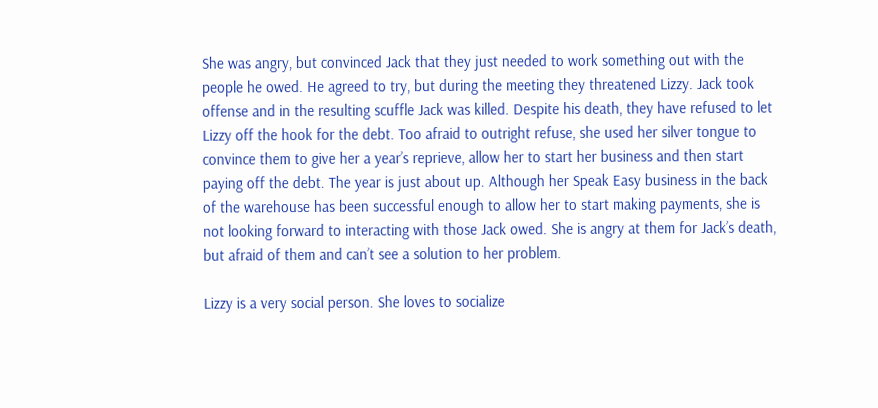She was angry, but convinced Jack that they just needed to work something out with the people he owed. He agreed to try, but during the meeting they threatened Lizzy. Jack took offense and in the resulting scuffle Jack was killed. Despite his death, they have refused to let Lizzy off the hook for the debt. Too afraid to outright refuse, she used her silver tongue to convince them to give her a year’s reprieve, allow her to start her business and then start paying off the debt. The year is just about up. Although her Speak Easy business in the back of the warehouse has been successful enough to allow her to start making payments, she is not looking forward to interacting with those Jack owed. She is angry at them for Jack’s death, but afraid of them and can’t see a solution to her problem.

Lizzy is a very social person. She loves to socialize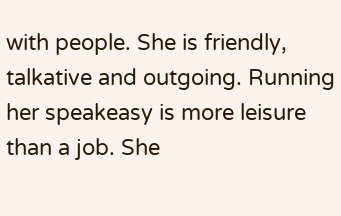with people. She is friendly, talkative and outgoing. Running her speakeasy is more leisure than a job. She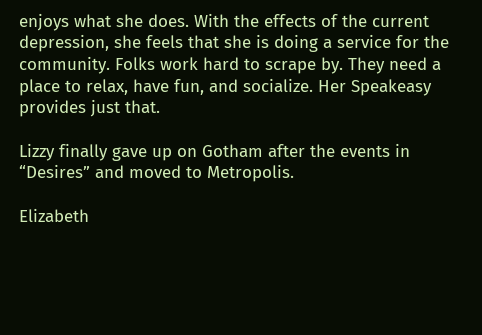enjoys what she does. With the effects of the current depression, she feels that she is doing a service for the community. Folks work hard to scrape by. They need a place to relax, have fun, and socialize. Her Speakeasy provides just that.

Lizzy finally gave up on Gotham after the events in “Desires” and moved to Metropolis.

Elizabeth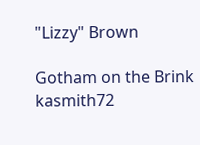"Lizzy" Brown

Gotham on the Brink kasmith72